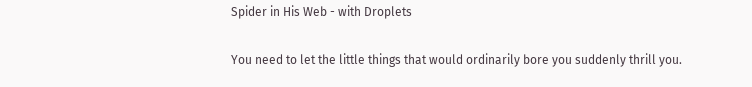Spider in His Web - with Droplets

You need to let the little things that would ordinarily bore you suddenly thrill you.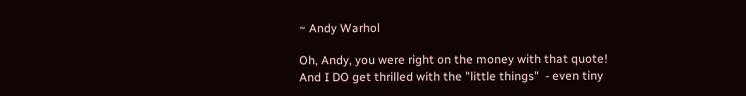~ Andy Warhol

Oh, Andy, you were right on the money with that quote!  And I DO get thrilled with the "little things"  - even tiny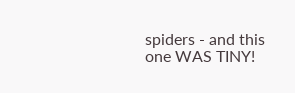spiders - and this one WAS TINY!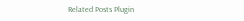Related Posts Plugin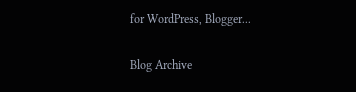for WordPress, Blogger...

Blog Archive